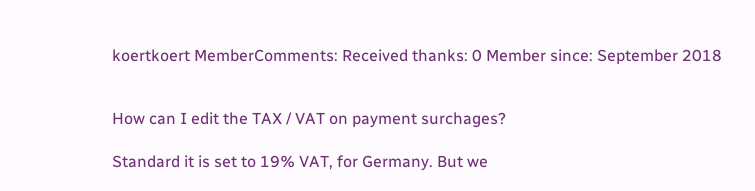koertkoert MemberComments: Received thanks: 0 Member since: September 2018


How can I edit the TAX / VAT on payment surchages?

Standard it is set to 19% VAT, for Germany. But we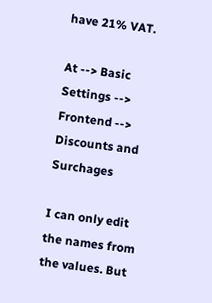have 21% VAT.

At --> Basic Settings --> Frontend --> Discounts and Surchages

I can only edit the names from the values. But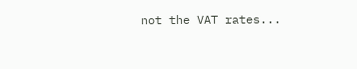not the VAT rates...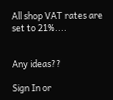All shop VAT rates are set to 21%....


Any ideas??

Sign In or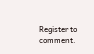Register to comment.